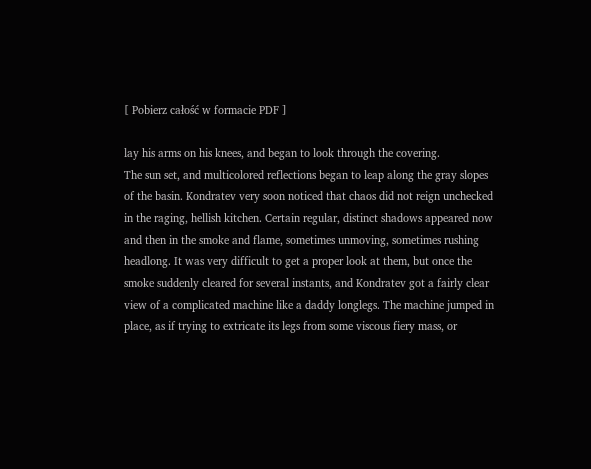[ Pobierz całość w formacie PDF ]

lay his arms on his knees, and began to look through the covering.
The sun set, and multicolored reflections began to leap along the gray slopes
of the basin. Kondratev very soon noticed that chaos did not reign unchecked
in the raging, hellish kitchen. Certain regular, distinct shadows appeared now
and then in the smoke and flame, sometimes unmoving, sometimes rushing
headlong. It was very difficult to get a proper look at them, but once the
smoke suddenly cleared for several instants, and Kondratev got a fairly clear
view of a complicated machine like a daddy longlegs. The machine jumped in
place, as if trying to extricate its legs from some viscous fiery mass, or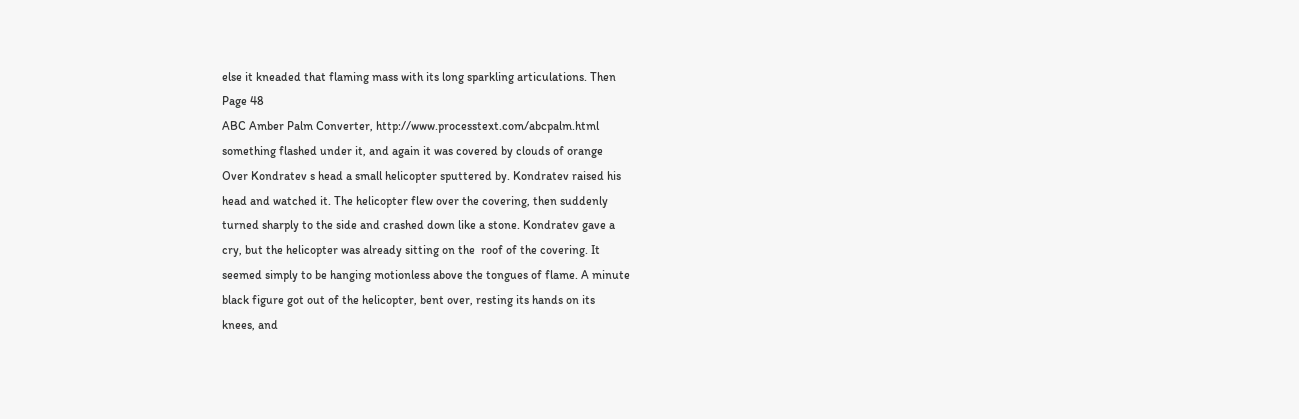else it kneaded that flaming mass with its long sparkling articulations. Then
Page 48
ABC Amber Palm Converter, http://www.processtext.com/abcpalm.html
something flashed under it, and again it was covered by clouds of orange
Over Kondratev s head a small helicopter sputtered by. Kondratev raised his
head and watched it. The helicopter flew over the covering, then suddenly
turned sharply to the side and crashed down like a stone. Kondratev gave a
cry, but the helicopter was already sitting on the  roof of the covering. It
seemed simply to be hanging motionless above the tongues of flame. A minute
black figure got out of the helicopter, bent over, resting its hands on its
knees, and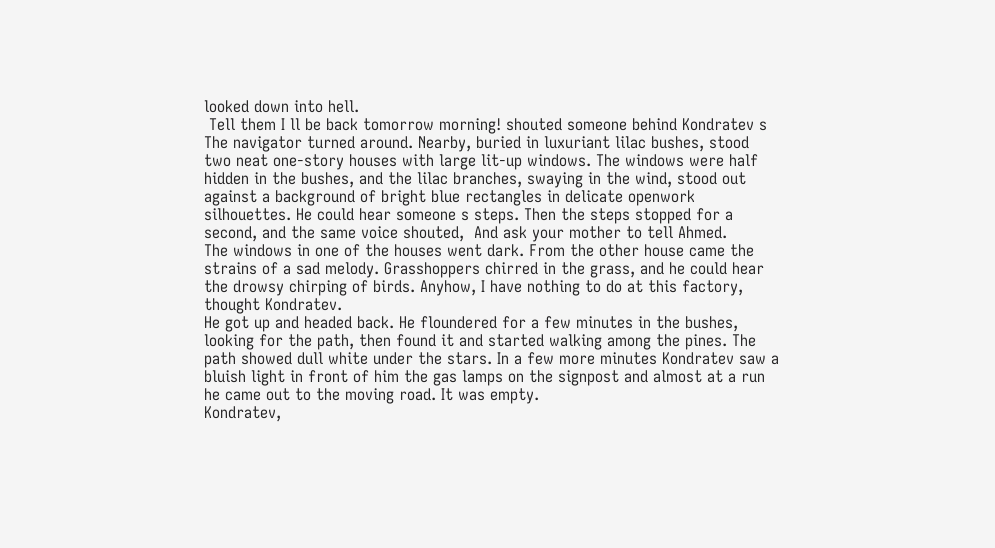looked down into hell.
 Tell them I ll be back tomorrow morning! shouted someone behind Kondratev s
The navigator turned around. Nearby, buried in luxuriant lilac bushes, stood
two neat one-story houses with large lit-up windows. The windows were half
hidden in the bushes, and the lilac branches, swaying in the wind, stood out
against a background of bright blue rectangles in delicate openwork
silhouettes. He could hear someone s steps. Then the steps stopped for a
second, and the same voice shouted,  And ask your mother to tell Ahmed.
The windows in one of the houses went dark. From the other house came the
strains of a sad melody. Grasshoppers chirred in the grass, and he could hear
the drowsy chirping of birds. Anyhow, I have nothing to do at this factory,
thought Kondratev.
He got up and headed back. He floundered for a few minutes in the bushes,
looking for the path, then found it and started walking among the pines. The
path showed dull white under the stars. In a few more minutes Kondratev saw a
bluish light in front of him the gas lamps on the signpost and almost at a run
he came out to the moving road. It was empty.
Kondratev,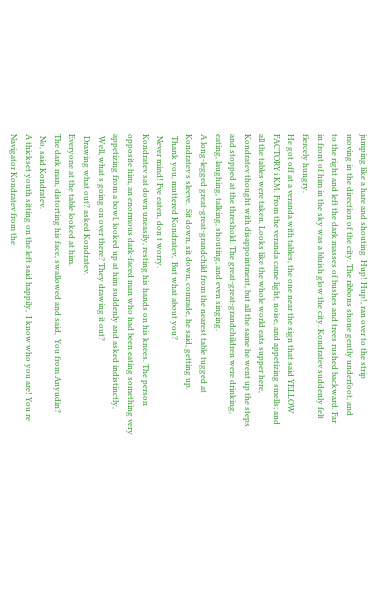jumping like a hare and shouting  Hup! Hup!, ran over to the strip
moving in the direction of the city. The ribbons shone gently underfoot, and
to the right and left the dark masses of bushes and trees rushed backward. Far
in front of him in the sky was a bluish glow the city. Kondratev suddenly felt
fiercely hungry.
He got off at a veranda with tables, the one near the sign that said YELLOW
FACTORY i KM. From the veranda came light, noise, and appetizing smells; and
all the tables were taken. Looks like the whole world eats supper here,
Kondratev thought with disappointment, but all the same he went up the steps
and stopped at the threshold. The great-great-grandchildren were drinking,
eating, laughing, talking, shouting, and even singing.
A long-legged great-great-grandchild from the nearest table tugged at
Kondratev s sleeve.  Sit down, sit down, comrade, he said, getting up.
 Thank you, muttered Kondratev,  But what about you?
 Never mind! Fve eaten, don t worry.
Kondratev sat down uneasily, resting his hands on his knees. The person
opposite him, an enormous dark-faced man who had been eating something very
appetizing from a bowl, looked up at him suddenly and asked indistinctly,
 Well, what s going on over there? They drawing it out?
 Drawing what out? asked Kondratev.
Everyone at the table looked at him.
The dark man, distorting his face, swallowed and said,  You from Anyudin?
 No, said Kondratev.
A thickset youth sitting on the left said happily,  I know who you are! You re
Navigator Kondratev from the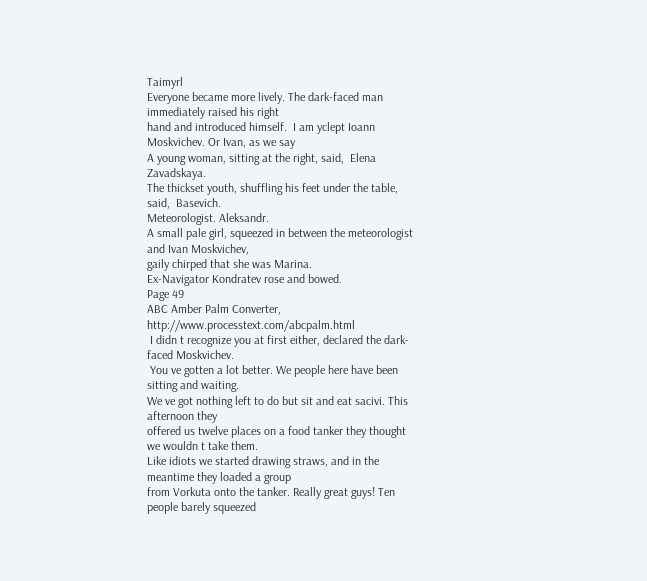Taimyrl
Everyone became more lively. The dark-faced man immediately raised his right
hand and introduced himself.  I am yclept Ioann Moskvichev. Or Ivan, as we say
A young woman, sitting at the right, said,  Elena Zavadskaya.
The thickset youth, shuffling his feet under the table, said,  Basevich.
Meteorologist. Aleksandr.
A small pale girl, squeezed in between the meteorologist and Ivan Moskvichev,
gaily chirped that she was Marina.
Ex-Navigator Kondratev rose and bowed.
Page 49
ABC Amber Palm Converter, http://www.processtext.com/abcpalm.html
 I didn t recognize you at first either, declared the dark-faced Moskvichev.
 You ve gotten a lot better. We people here have been sitting and waiting.
We ve got nothing left to do but sit and eat sacivi. This afternoon they
offered us twelve places on a food tanker they thought we wouldn t take them.
Like idiots we started drawing straws, and in the meantime they loaded a group
from Vorkuta onto the tanker. Really great guys! Ten people barely squeezed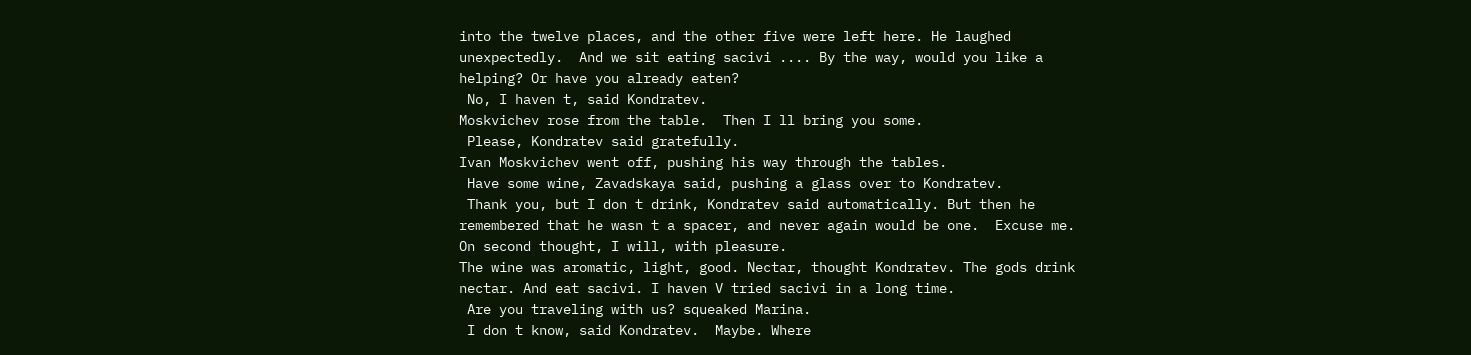into the twelve places, and the other five were left here. He laughed
unexpectedly.  And we sit eating sacivi .... By the way, would you like a
helping? Or have you already eaten?
 No, I haven t, said Kondratev.
Moskvichev rose from the table.  Then I ll bring you some.
 Please, Kondratev said gratefully.
Ivan Moskvichev went off, pushing his way through the tables.
 Have some wine, Zavadskaya said, pushing a glass over to Kondratev.
 Thank you, but I don t drink, Kondratev said automatically. But then he
remembered that he wasn t a spacer, and never again would be one.  Excuse me.
On second thought, I will, with pleasure.
The wine was aromatic, light, good. Nectar, thought Kondratev. The gods drink
nectar. And eat sacivi. I haven V tried sacivi in a long time.
 Are you traveling with us? squeaked Marina.
 I don t know, said Kondratev.  Maybe. Where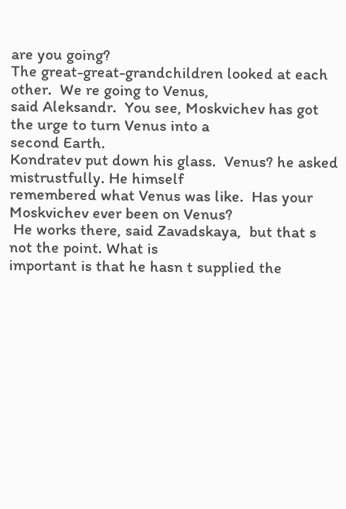are you going?
The great-great-grandchildren looked at each other.  We re going to Venus,
said Aleksandr.  You see, Moskvichev has got the urge to turn Venus into a
second Earth.
Kondratev put down his glass.  Venus? he asked mistrustfully. He himself
remembered what Venus was like.  Has your Moskvichev ever been on Venus?
 He works there, said Zavadskaya,  but that s not the point. What is
important is that he hasn t supplied the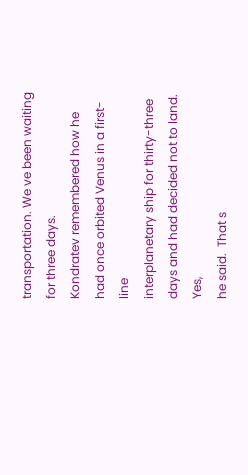transportation. We ve been waiting
for three days.
Kondratev remembered how he had once orbited Venus in a first-line
interplanetary ship for thirty-three days and had decided not to land.  Yes,
he said.  That s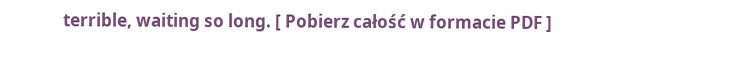terrible, waiting so long. [ Pobierz całość w formacie PDF ]